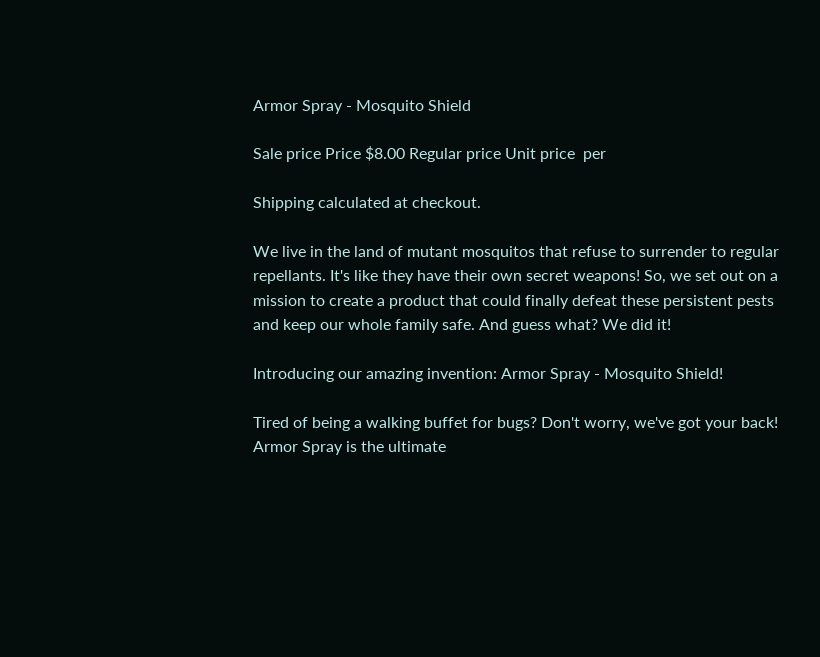Armor Spray - Mosquito Shield

Sale price Price $8.00 Regular price Unit price  per

Shipping calculated at checkout.

We live in the land of mutant mosquitos that refuse to surrender to regular repellants. It's like they have their own secret weapons! So, we set out on a mission to create a product that could finally defeat these persistent pests and keep our whole family safe. And guess what? We did it!

Introducing our amazing invention: Armor Spray - Mosquito Shield!

Tired of being a walking buffet for bugs? Don't worry, we've got your back! Armor Spray is the ultimate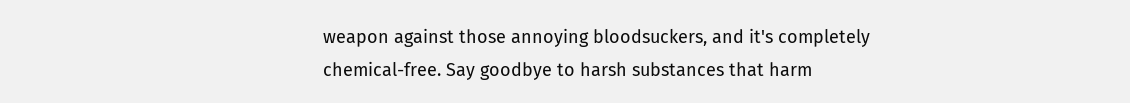weapon against those annoying bloodsuckers, and it's completely chemical-free. Say goodbye to harsh substances that harm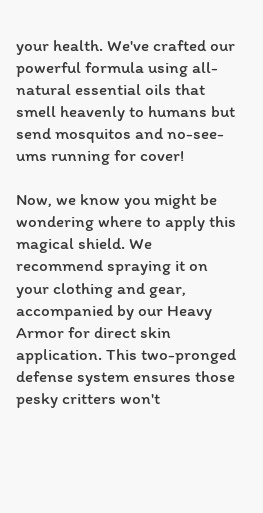your health. We've crafted our powerful formula using all-natural essential oils that smell heavenly to humans but send mosquitos and no-see-ums running for cover!

Now, we know you might be wondering where to apply this magical shield. We recommend spraying it on your clothing and gear, accompanied by our Heavy Armor for direct skin application. This two-pronged defense system ensures those pesky critters won't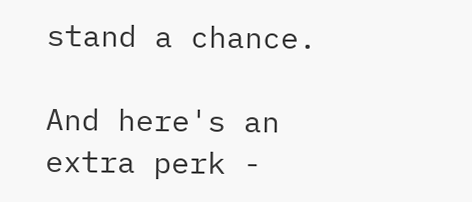stand a chance.

And here's an extra perk -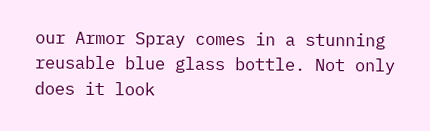our Armor Spray comes in a stunning reusable blue glass bottle. Not only does it look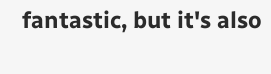fantastic, but it's also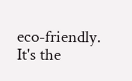eco-friendly. It's the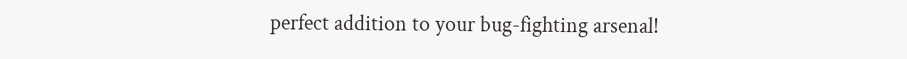perfect addition to your bug-fighting arsenal!